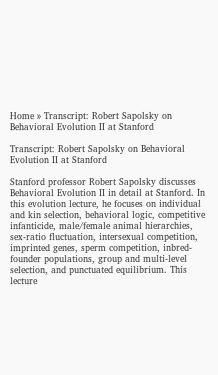Home » Transcript: Robert Sapolsky on Behavioral Evolution II at Stanford

Transcript: Robert Sapolsky on Behavioral Evolution II at Stanford

Stanford professor Robert Sapolsky discusses Behavioral Evolution II in detail at Stanford. In this evolution lecture, he focuses on individual and kin selection, behavioral logic, competitive infanticide, male/female animal hierarchies, sex-ratio fluctuation, intersexual competition, imprinted genes, sperm competition, inbred-founder populations, group and multi-level selection, and punctuated equilibrium. This lecture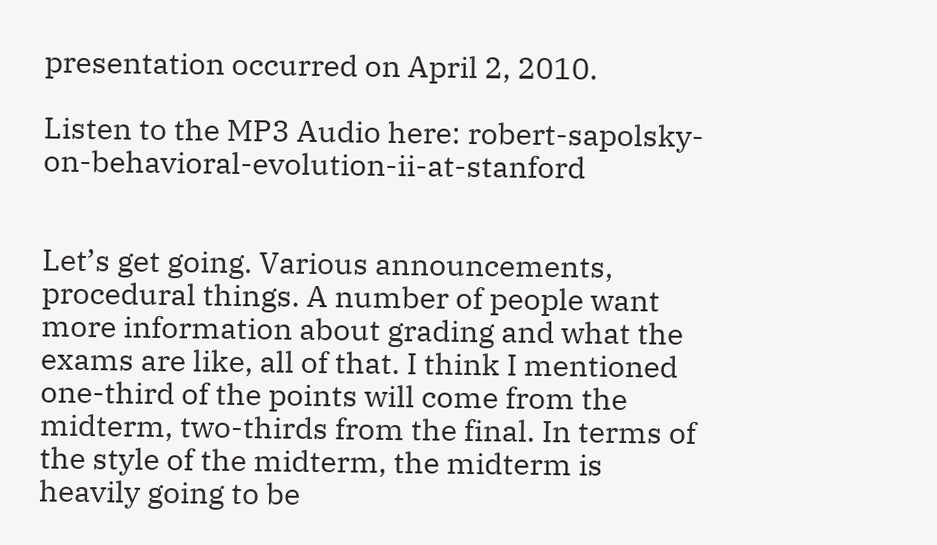presentation occurred on April 2, 2010.

Listen to the MP3 Audio here: robert-sapolsky-on-behavioral-evolution-ii-at-stanford


Let’s get going. Various announcements, procedural things. A number of people want more information about grading and what the exams are like, all of that. I think I mentioned one-third of the points will come from the midterm, two-thirds from the final. In terms of the style of the midterm, the midterm is heavily going to be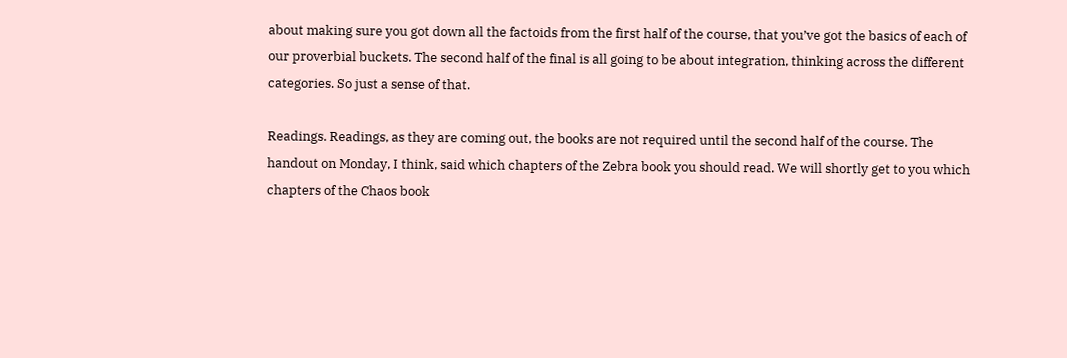about making sure you got down all the factoids from the first half of the course, that you’ve got the basics of each of our proverbial buckets. The second half of the final is all going to be about integration, thinking across the different categories. So just a sense of that.

Readings. Readings, as they are coming out, the books are not required until the second half of the course. The handout on Monday, I think, said which chapters of the Zebra book you should read. We will shortly get to you which chapters of the Chaos book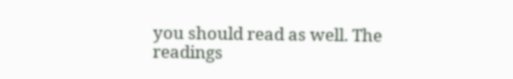you should read as well. The readings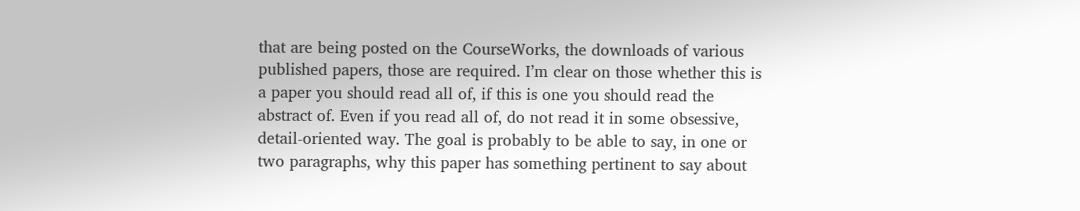that are being posted on the CourseWorks, the downloads of various published papers, those are required. I’m clear on those whether this is a paper you should read all of, if this is one you should read the abstract of. Even if you read all of, do not read it in some obsessive, detail-oriented way. The goal is probably to be able to say, in one or two paragraphs, why this paper has something pertinent to say about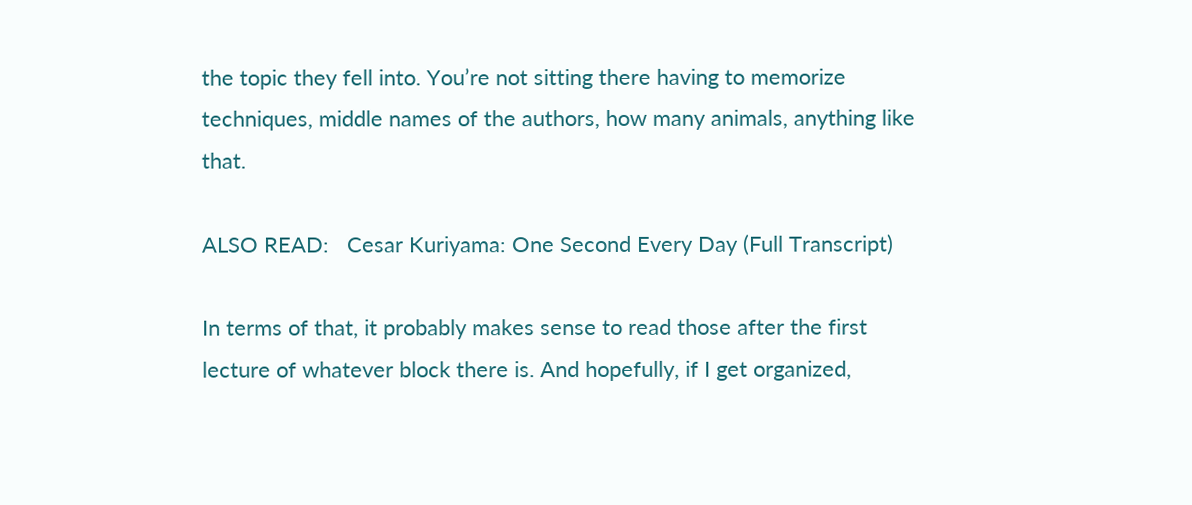the topic they fell into. You’re not sitting there having to memorize techniques, middle names of the authors, how many animals, anything like that.

ALSO READ:   Cesar Kuriyama: One Second Every Day (Full Transcript)

In terms of that, it probably makes sense to read those after the first lecture of whatever block there is. And hopefully, if I get organized,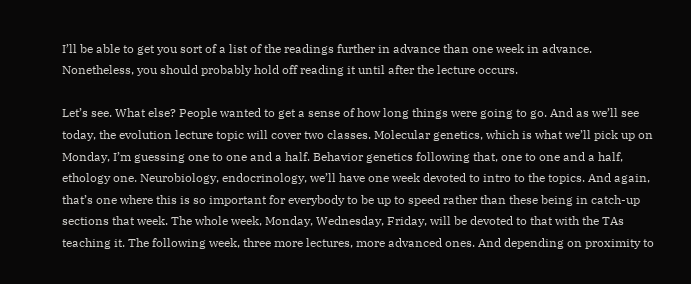I’ll be able to get you sort of a list of the readings further in advance than one week in advance. Nonetheless, you should probably hold off reading it until after the lecture occurs.

Let’s see. What else? People wanted to get a sense of how long things were going to go. And as we’ll see today, the evolution lecture topic will cover two classes. Molecular genetics, which is what we’ll pick up on Monday, I’m guessing one to one and a half. Behavior genetics following that, one to one and a half, ethology one. Neurobiology, endocrinology, we’ll have one week devoted to intro to the topics. And again, that’s one where this is so important for everybody to be up to speed rather than these being in catch-up sections that week. The whole week, Monday, Wednesday, Friday, will be devoted to that with the TAs teaching it. The following week, three more lectures, more advanced ones. And depending on proximity to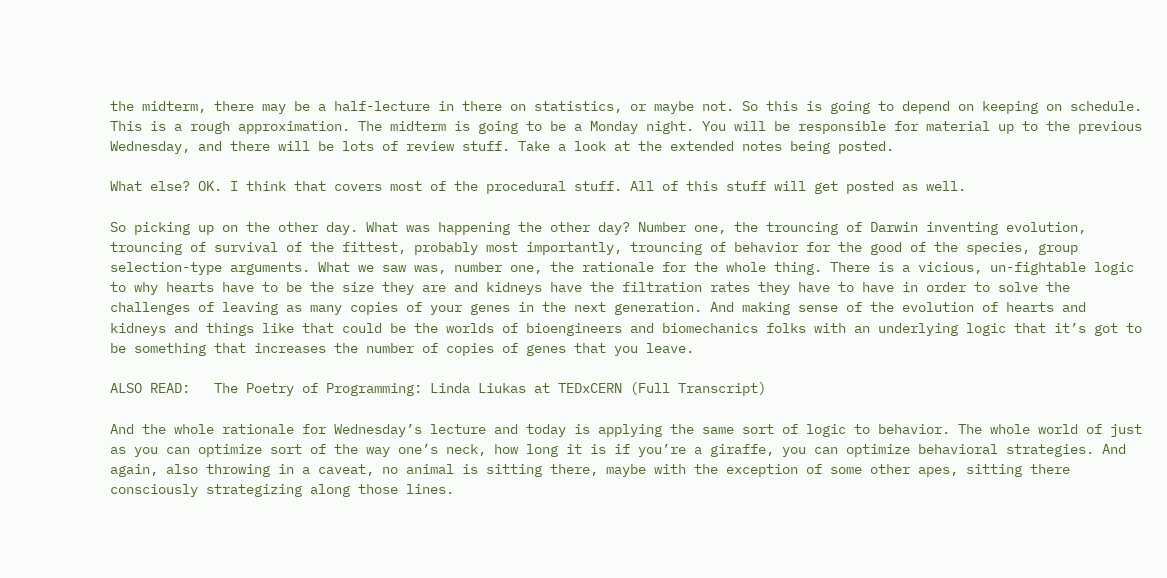the midterm, there may be a half-lecture in there on statistics, or maybe not. So this is going to depend on keeping on schedule. This is a rough approximation. The midterm is going to be a Monday night. You will be responsible for material up to the previous Wednesday, and there will be lots of review stuff. Take a look at the extended notes being posted.

What else? OK. I think that covers most of the procedural stuff. All of this stuff will get posted as well.

So picking up on the other day. What was happening the other day? Number one, the trouncing of Darwin inventing evolution, trouncing of survival of the fittest, probably most importantly, trouncing of behavior for the good of the species, group selection-type arguments. What we saw was, number one, the rationale for the whole thing. There is a vicious, un-fightable logic to why hearts have to be the size they are and kidneys have the filtration rates they have to have in order to solve the challenges of leaving as many copies of your genes in the next generation. And making sense of the evolution of hearts and kidneys and things like that could be the worlds of bioengineers and biomechanics folks with an underlying logic that it’s got to be something that increases the number of copies of genes that you leave.

ALSO READ:   The Poetry of Programming: Linda Liukas at TEDxCERN (Full Transcript)

And the whole rationale for Wednesday’s lecture and today is applying the same sort of logic to behavior. The whole world of just as you can optimize sort of the way one’s neck, how long it is if you’re a giraffe, you can optimize behavioral strategies. And again, also throwing in a caveat, no animal is sitting there, maybe with the exception of some other apes, sitting there consciously strategizing along those lines.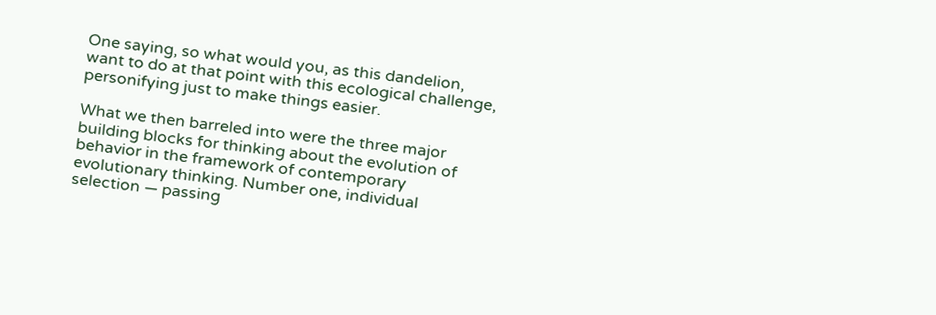One saying, so what would you, as this dandelion, want to do at that point with this ecological challenge, personifying just to make things easier.

What we then barreled into were the three major building blocks for thinking about the evolution of behavior in the framework of contemporary evolutionary thinking. Number one, individual selection — passing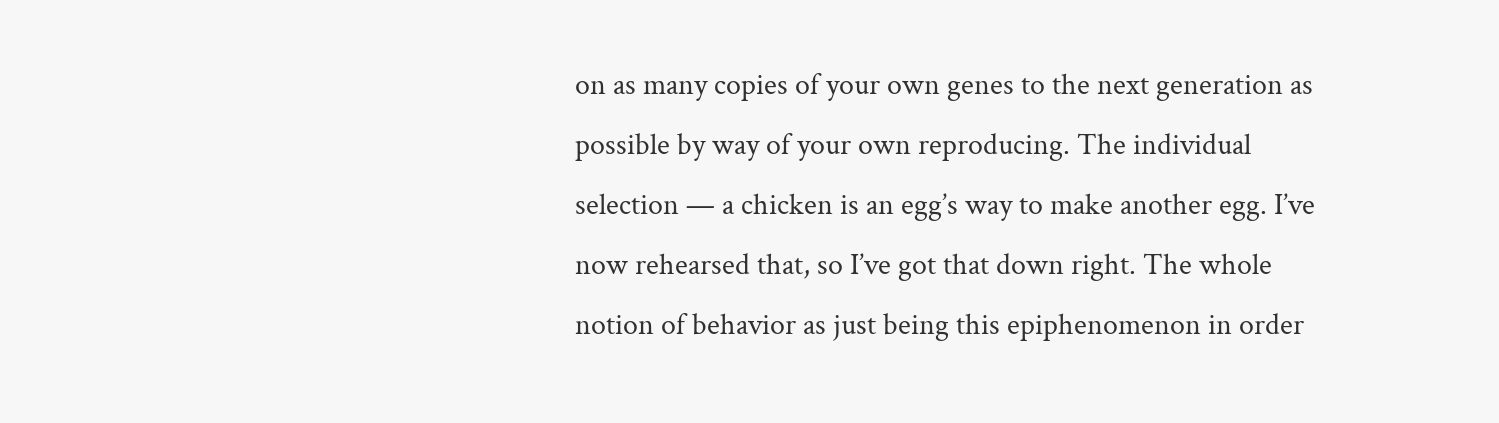on as many copies of your own genes to the next generation as possible by way of your own reproducing. The individual selection — a chicken is an egg’s way to make another egg. I’ve now rehearsed that, so I’ve got that down right. The whole notion of behavior as just being this epiphenomenon in order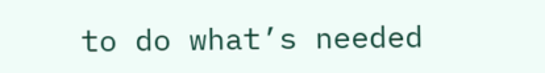to do what’s needed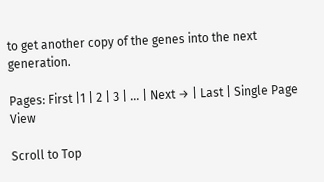to get another copy of the genes into the next generation.

Pages: First |1 | 2 | 3 | ... | Next → | Last | Single Page View

Scroll to Top